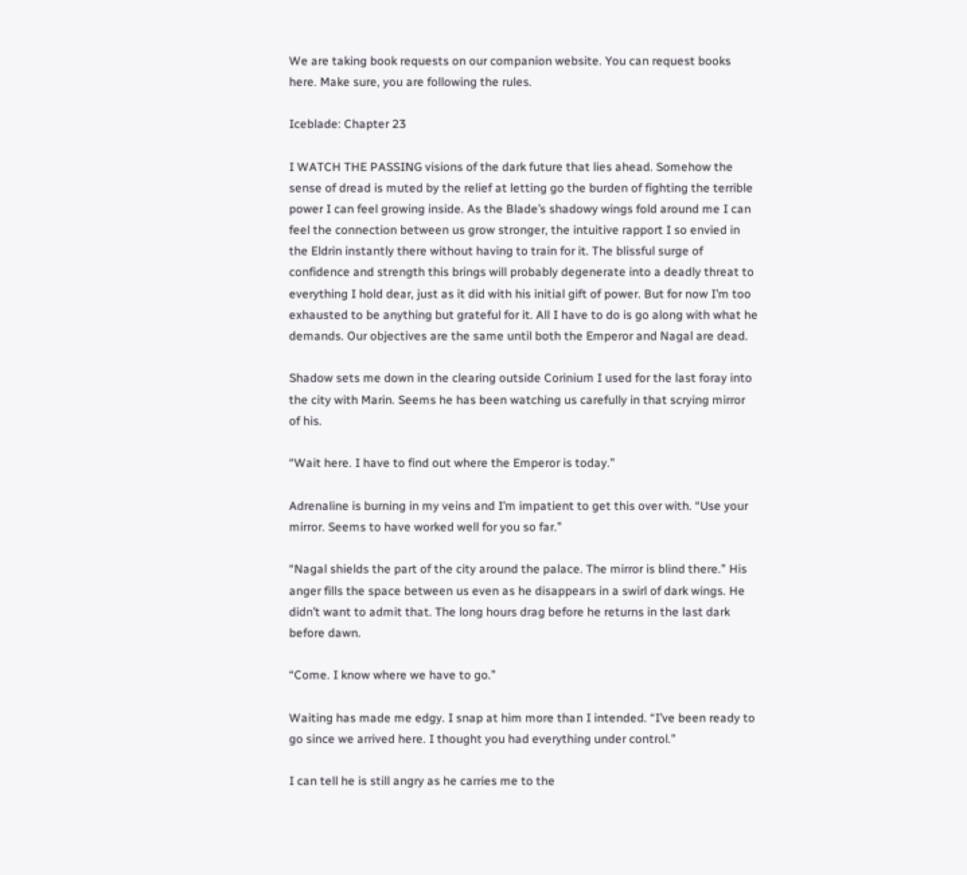We are taking book requests on our companion website. You can request books here. Make sure, you are following the rules.

Iceblade: Chapter 23

I WATCH THE PASSING visions of the dark future that lies ahead. Somehow the sense of dread is muted by the relief at letting go the burden of fighting the terrible power I can feel growing inside. As the Blade’s shadowy wings fold around me I can feel the connection between us grow stronger, the intuitive rapport I so envied in the Eldrin instantly there without having to train for it. The blissful surge of confidence and strength this brings will probably degenerate into a deadly threat to everything I hold dear, just as it did with his initial gift of power. But for now I’m too exhausted to be anything but grateful for it. All I have to do is go along with what he demands. Our objectives are the same until both the Emperor and Nagal are dead.

Shadow sets me down in the clearing outside Corinium I used for the last foray into the city with Marin. Seems he has been watching us carefully in that scrying mirror of his.

“Wait here. I have to find out where the Emperor is today.”

Adrenaline is burning in my veins and I’m impatient to get this over with. “Use your mirror. Seems to have worked well for you so far.”

“Nagal shields the part of the city around the palace. The mirror is blind there.” His anger fills the space between us even as he disappears in a swirl of dark wings. He didn’t want to admit that. The long hours drag before he returns in the last dark before dawn.

“Come. I know where we have to go.”

Waiting has made me edgy. I snap at him more than I intended. “I’ve been ready to go since we arrived here. I thought you had everything under control.”

I can tell he is still angry as he carries me to the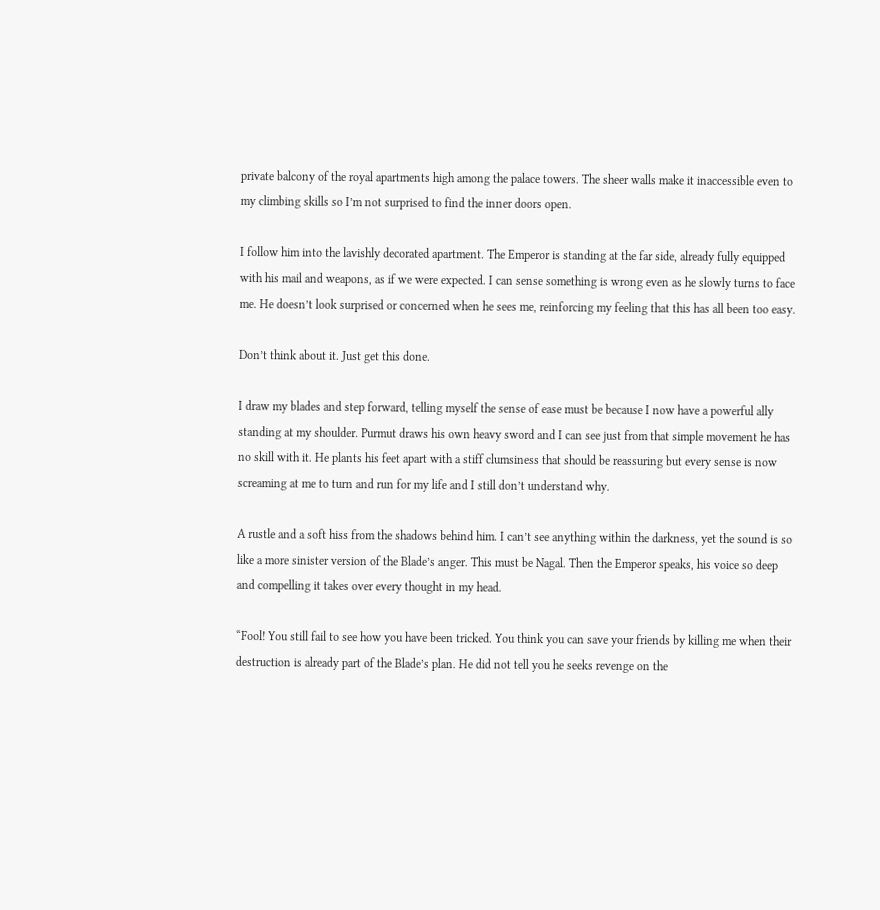private balcony of the royal apartments high among the palace towers. The sheer walls make it inaccessible even to my climbing skills so I’m not surprised to find the inner doors open.

I follow him into the lavishly decorated apartment. The Emperor is standing at the far side, already fully equipped with his mail and weapons, as if we were expected. I can sense something is wrong even as he slowly turns to face me. He doesn’t look surprised or concerned when he sees me, reinforcing my feeling that this has all been too easy.

Don’t think about it. Just get this done.

I draw my blades and step forward, telling myself the sense of ease must be because I now have a powerful ally standing at my shoulder. Purmut draws his own heavy sword and I can see just from that simple movement he has no skill with it. He plants his feet apart with a stiff clumsiness that should be reassuring but every sense is now screaming at me to turn and run for my life and I still don’t understand why.

A rustle and a soft hiss from the shadows behind him. I can’t see anything within the darkness, yet the sound is so like a more sinister version of the Blade’s anger. This must be Nagal. Then the Emperor speaks, his voice so deep and compelling it takes over every thought in my head.

“Fool! You still fail to see how you have been tricked. You think you can save your friends by killing me when their destruction is already part of the Blade’s plan. He did not tell you he seeks revenge on the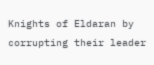Knights of Eldaran by corrupting their leader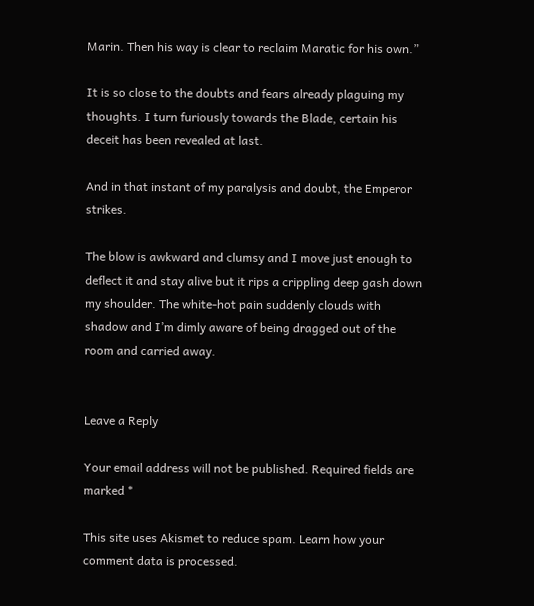Marin. Then his way is clear to reclaim Maratic for his own.”

It is so close to the doubts and fears already plaguing my thoughts. I turn furiously towards the Blade, certain his deceit has been revealed at last.

And in that instant of my paralysis and doubt, the Emperor strikes.

The blow is awkward and clumsy and I move just enough to deflect it and stay alive but it rips a crippling deep gash down my shoulder. The white-hot pain suddenly clouds with shadow and I’m dimly aware of being dragged out of the room and carried away.


Leave a Reply

Your email address will not be published. Required fields are marked *

This site uses Akismet to reduce spam. Learn how your comment data is processed.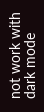not work with dark mode